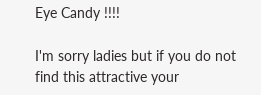Eye Candy !!!!

I'm sorry ladies but if you do not find this attractive your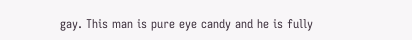gay. This man is pure eye candy and he is fully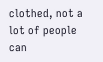clothed, not a lot of people can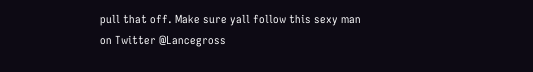pull that off. Make sure yall follow this sexy man on Twitter @Lancegross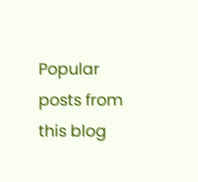Popular posts from this blog